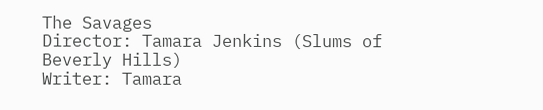The Savages
Director: Tamara Jenkins (Slums of Beverly Hills)
Writer: Tamara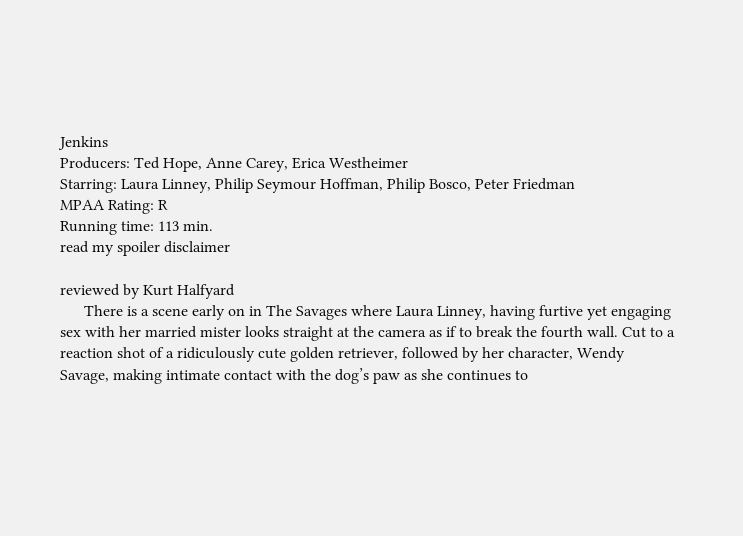Jenkins
Producers: Ted Hope, Anne Carey, Erica Westheimer
Starring: Laura Linney, Philip Seymour Hoffman, Philip Bosco, Peter Friedman
MPAA Rating: R
Running time: 113 min.
read my spoiler disclaimer

reviewed by Kurt Halfyard
      There is a scene early on in The Savages where Laura Linney, having furtive yet engaging sex with her married mister looks straight at the camera as if to break the fourth wall. Cut to a reaction shot of a ridiculously cute golden retriever, followed by her character, Wendy Savage, making intimate contact with the dog’s paw as she continues to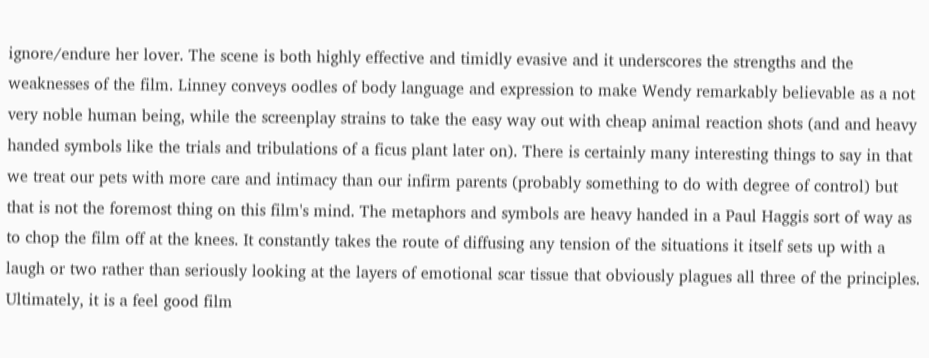ignore/endure her lover. The scene is both highly effective and timidly evasive and it underscores the strengths and the weaknesses of the film. Linney conveys oodles of body language and expression to make Wendy remarkably believable as a not very noble human being, while the screenplay strains to take the easy way out with cheap animal reaction shots (and and heavy handed symbols like the trials and tribulations of a ficus plant later on). There is certainly many interesting things to say in that we treat our pets with more care and intimacy than our infirm parents (probably something to do with degree of control) but that is not the foremost thing on this film's mind. The metaphors and symbols are heavy handed in a Paul Haggis sort of way as to chop the film off at the knees. It constantly takes the route of diffusing any tension of the situations it itself sets up with a laugh or two rather than seriously looking at the layers of emotional scar tissue that obviously plagues all three of the principles. Ultimately, it is a feel good film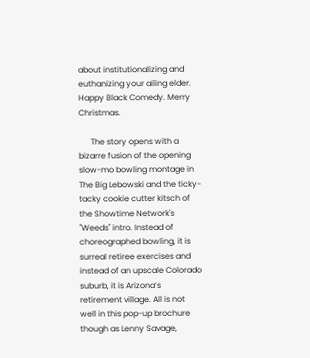about institutionalizing and euthanizing your ailing elder. Happy Black Comedy. Merry Christmas.

      The story opens with a bizarre fusion of the opening slow-mo bowling montage in The Big Lebowski and the ticky-tacky cookie cutter kitsch of the Showtime Network's "Weeds" intro. Instead of choreographed bowling, it is surreal retiree exercises and instead of an upscale Colorado suburb, it is Arizona’s retirement village. All is not well in this pop-up brochure though as Lenny Savage,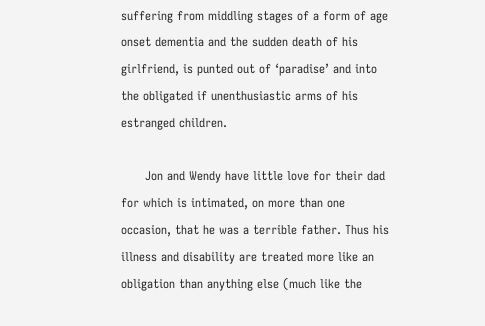suffering from middling stages of a form of age onset dementia and the sudden death of his girlfriend, is punted out of ‘paradise’ and into the obligated if unenthusiastic arms of his estranged children.

      Jon and Wendy have little love for their dad for which is intimated, on more than one occasion, that he was a terrible father. Thus his illness and disability are treated more like an obligation than anything else (much like the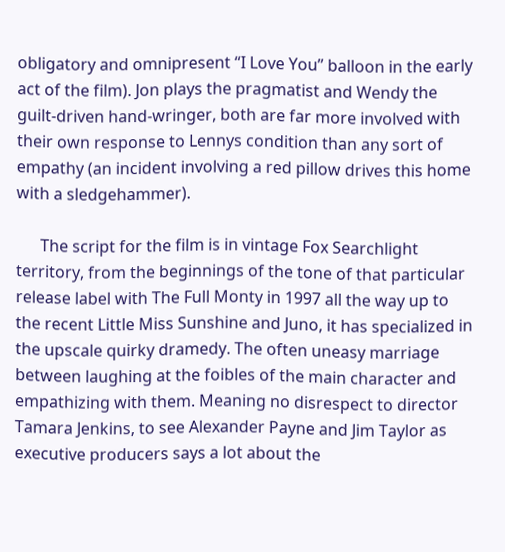obligatory and omnipresent “I Love You” balloon in the early act of the film). Jon plays the pragmatist and Wendy the guilt-driven hand-wringer, both are far more involved with their own response to Lennys condition than any sort of empathy (an incident involving a red pillow drives this home with a sledgehammer).

      The script for the film is in vintage Fox Searchlight territory, from the beginnings of the tone of that particular release label with The Full Monty in 1997 all the way up to the recent Little Miss Sunshine and Juno, it has specialized in the upscale quirky dramedy. The often uneasy marriage between laughing at the foibles of the main character and empathizing with them. Meaning no disrespect to director Tamara Jenkins, to see Alexander Payne and Jim Taylor as executive producers says a lot about the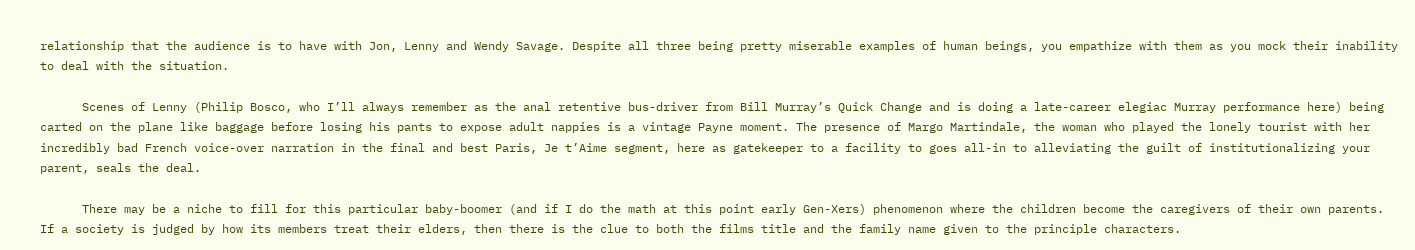relationship that the audience is to have with Jon, Lenny and Wendy Savage. Despite all three being pretty miserable examples of human beings, you empathize with them as you mock their inability to deal with the situation.

      Scenes of Lenny (Philip Bosco, who I’ll always remember as the anal retentive bus-driver from Bill Murray’s Quick Change and is doing a late-career elegiac Murray performance here) being carted on the plane like baggage before losing his pants to expose adult nappies is a vintage Payne moment. The presence of Margo Martindale, the woman who played the lonely tourist with her incredibly bad French voice-over narration in the final and best Paris, Je t’Aime segment, here as gatekeeper to a facility to goes all-in to alleviating the guilt of institutionalizing your parent, seals the deal.

      There may be a niche to fill for this particular baby-boomer (and if I do the math at this point early Gen-Xers) phenomenon where the children become the caregivers of their own parents. If a society is judged by how its members treat their elders, then there is the clue to both the films title and the family name given to the principle characters.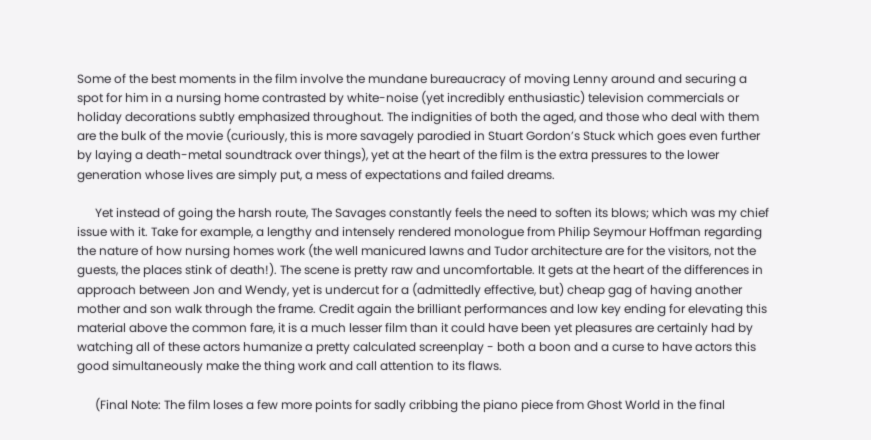Some of the best moments in the film involve the mundane bureaucracy of moving Lenny around and securing a spot for him in a nursing home contrasted by white-noise (yet incredibly enthusiastic) television commercials or holiday decorations subtly emphasized throughout. The indignities of both the aged, and those who deal with them are the bulk of the movie (curiously, this is more savagely parodied in Stuart Gordon’s Stuck which goes even further by laying a death-metal soundtrack over things), yet at the heart of the film is the extra pressures to the lower generation whose lives are simply put, a mess of expectations and failed dreams.

      Yet instead of going the harsh route, The Savages constantly feels the need to soften its blows; which was my chief issue with it. Take for example, a lengthy and intensely rendered monologue from Philip Seymour Hoffman regarding the nature of how nursing homes work (the well manicured lawns and Tudor architecture are for the visitors, not the guests, the places stink of death!). The scene is pretty raw and uncomfortable. It gets at the heart of the differences in approach between Jon and Wendy, yet is undercut for a (admittedly effective, but) cheap gag of having another mother and son walk through the frame. Credit again the brilliant performances and low key ending for elevating this material above the common fare, it is a much lesser film than it could have been yet pleasures are certainly had by watching all of these actors humanize a pretty calculated screenplay - both a boon and a curse to have actors this good simultaneously make the thing work and call attention to its flaws.

      (Final Note: The film loses a few more points for sadly cribbing the piano piece from Ghost World in the final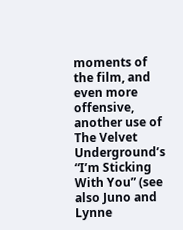moments of the film, and even more offensive, another use of The Velvet Underground’s “I’m Sticking With You” (see also Juno and Lynne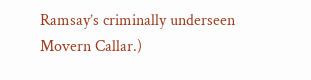Ramsay’s criminally underseen Movern Callar.)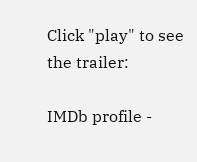Click "play" to see the trailer:

IMDb profile -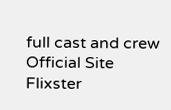full cast and crew
Official Site
Flixster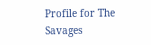Profile for The Savages